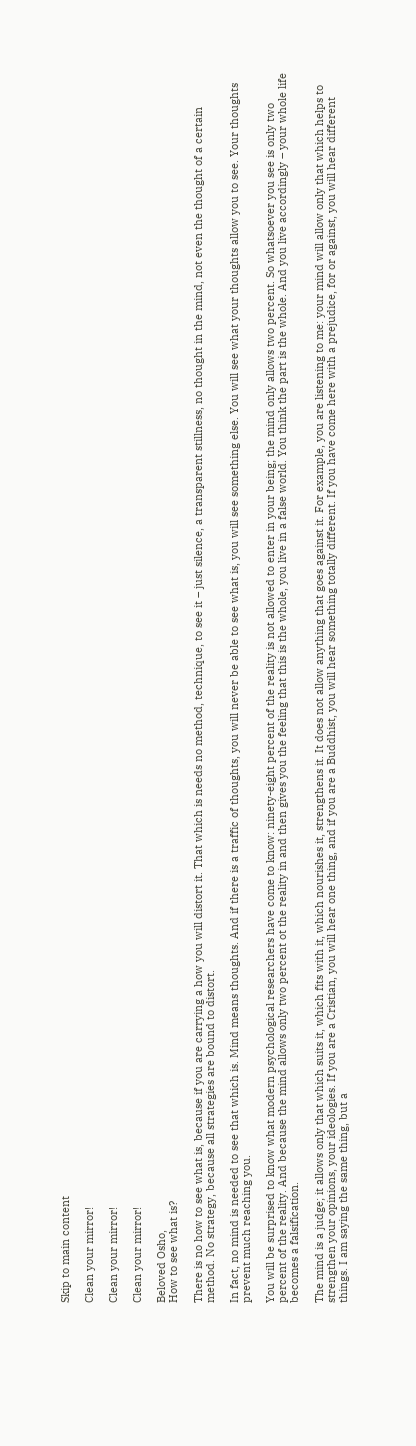Skip to main content

Clean your mirror!

Clean your mirror!

Clean your mirror!

Beloved Osho,
How to see what is?

There is no how to see what is, because if you are carrying a how you will distort it. That which is needs no method, technique, to see it – just silence, a transparent stillness, no thought in the mind, not even the thought of a certain method. No strategy, because all strategies are bound to distort.

In fact, no mind is needed to see that which is. Mind means thoughts. And if there is a traffic of thoughts, you will never be able to see what is, you will see something else. You will see what your thoughts allow you to see. Your thoughts prevent much reaching you.

You will be surprised to know what modern psychological researchers have come to know: ninety-eight percent of the reality is not allowed to enter in your being; the mind only allows two percent. So whatsoever you see is only two percent of the reality. And because the mind allows only two percent ot the reality in and then gives you the feeling that this is the whole, you live in a false world. You think the part is the whole. And you live accordingly – your whole life becomes a falsification.

The mind is a judge; it allows only that which suits it, which fits with it, which nourishes it, strengthens it. It does not allow anything that goes against it. For example, you are listening to me: your mind will allow only that which helps to strengthen your opinions, your ideologies. If you are a Cristian, you will hear one thing, and if you are a Buddhist, you will hear something totally different. If you have come here with a prejudice, for or against, you will hear different things. I am saying the same thing, but a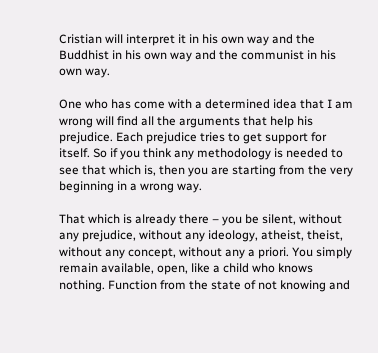Cristian will interpret it in his own way and the Buddhist in his own way and the communist in his own way.

One who has come with a determined idea that I am wrong will find all the arguments that help his prejudice. Each prejudice tries to get support for itself. So if you think any methodology is needed to see that which is, then you are starting from the very beginning in a wrong way.

That which is already there – you be silent, without any prejudice, without any ideology, atheist, theist, without any concept, without any a priori. You simply remain available, open, like a child who knows nothing. Function from the state of not knowing and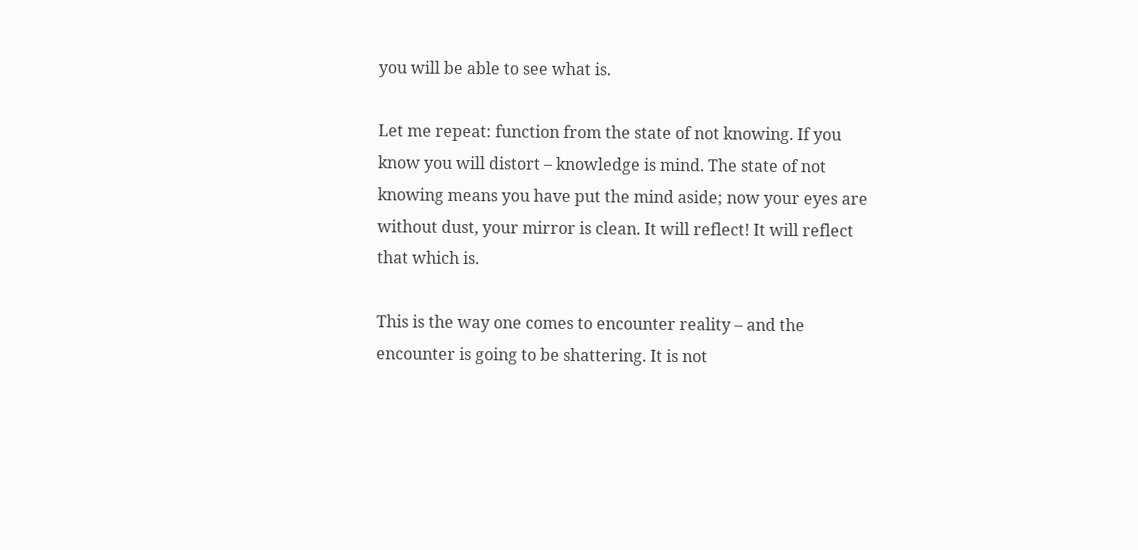you will be able to see what is.

Let me repeat: function from the state of not knowing. If you know you will distort – knowledge is mind. The state of not knowing means you have put the mind aside; now your eyes are without dust, your mirror is clean. It will reflect! It will reflect that which is.

This is the way one comes to encounter reality – and the encounter is going to be shattering. It is not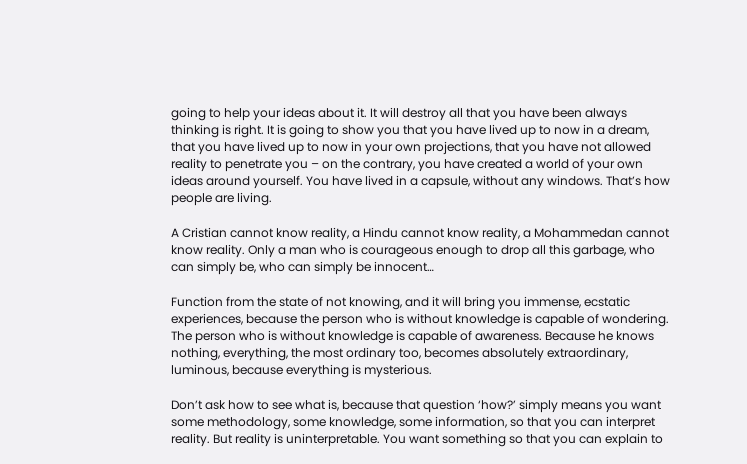going to help your ideas about it. It will destroy all that you have been always thinking is right. It is going to show you that you have lived up to now in a dream, that you have lived up to now in your own projections, that you have not allowed reality to penetrate you – on the contrary, you have created a world of your own ideas around yourself. You have lived in a capsule, without any windows. That’s how people are living.

A Cristian cannot know reality, a Hindu cannot know reality, a Mohammedan cannot know reality. Only a man who is courageous enough to drop all this garbage, who can simply be, who can simply be innocent…

Function from the state of not knowing, and it will bring you immense, ecstatic experiences, because the person who is without knowledge is capable of wondering. The person who is without knowledge is capable of awareness. Because he knows nothing, everything, the most ordinary too, becomes absolutely extraordinary, luminous, because everything is mysterious.

Don’t ask how to see what is, because that question ‘how?’ simply means you want some methodology, some knowledge, some information, so that you can interpret reality. But reality is uninterpretable. You want something so that you can explain to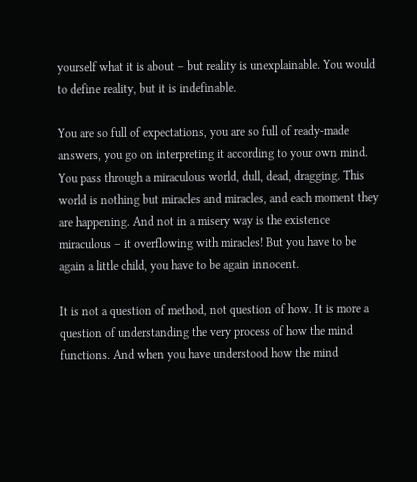yourself what it is about – but reality is unexplainable. You would to define reality, but it is indefinable.

You are so full of expectations, you are so full of ready-made answers, you go on interpreting it according to your own mind. You pass through a miraculous world, dull, dead, dragging. This world is nothing but miracles and miracles, and each moment they are happening. And not in a misery way is the existence miraculous – it overflowing with miracles! But you have to be again a little child, you have to be again innocent.

It is not a question of method, not question of how. It is more a question of understanding the very process of how the mind functions. And when you have understood how the mind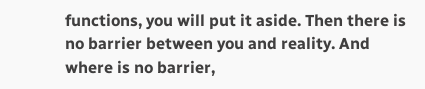functions, you will put it aside. Then there is no barrier between you and reality. And where is no barrier,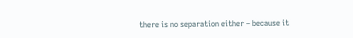there is no separation either – because it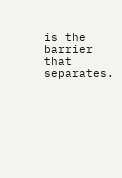is the barrier that separates.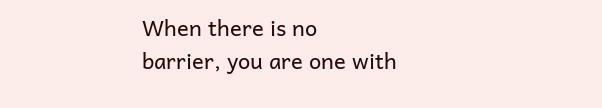When there is no barrier, you are one with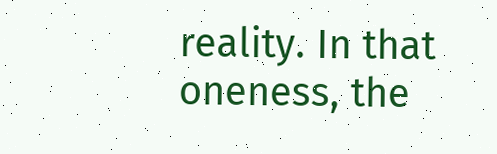reality. In that oneness, the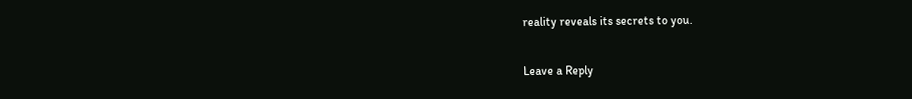reality reveals its secrets to you.

Leave a Reply